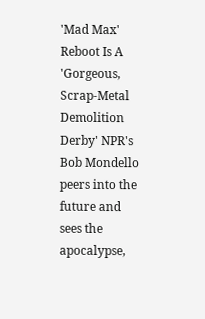'Mad Max' Reboot Is A 'Gorgeous, Scrap-Metal Demolition Derby' NPR's Bob Mondello peers into the future and sees the apocalypse,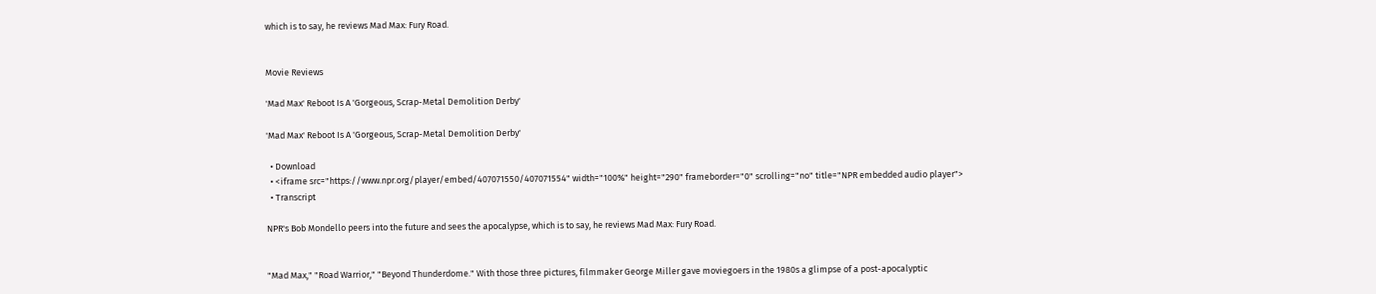which is to say, he reviews Mad Max: Fury Road.


Movie Reviews

'Mad Max' Reboot Is A 'Gorgeous, Scrap-Metal Demolition Derby'

'Mad Max' Reboot Is A 'Gorgeous, Scrap-Metal Demolition Derby'

  • Download
  • <iframe src="https://www.npr.org/player/embed/407071550/407071554" width="100%" height="290" frameborder="0" scrolling="no" title="NPR embedded audio player">
  • Transcript

NPR's Bob Mondello peers into the future and sees the apocalypse, which is to say, he reviews Mad Max: Fury Road.


"Mad Max," "Road Warrior," "Beyond Thunderdome." With those three pictures, filmmaker George Miller gave moviegoers in the 1980s a glimpse of a post-apocalyptic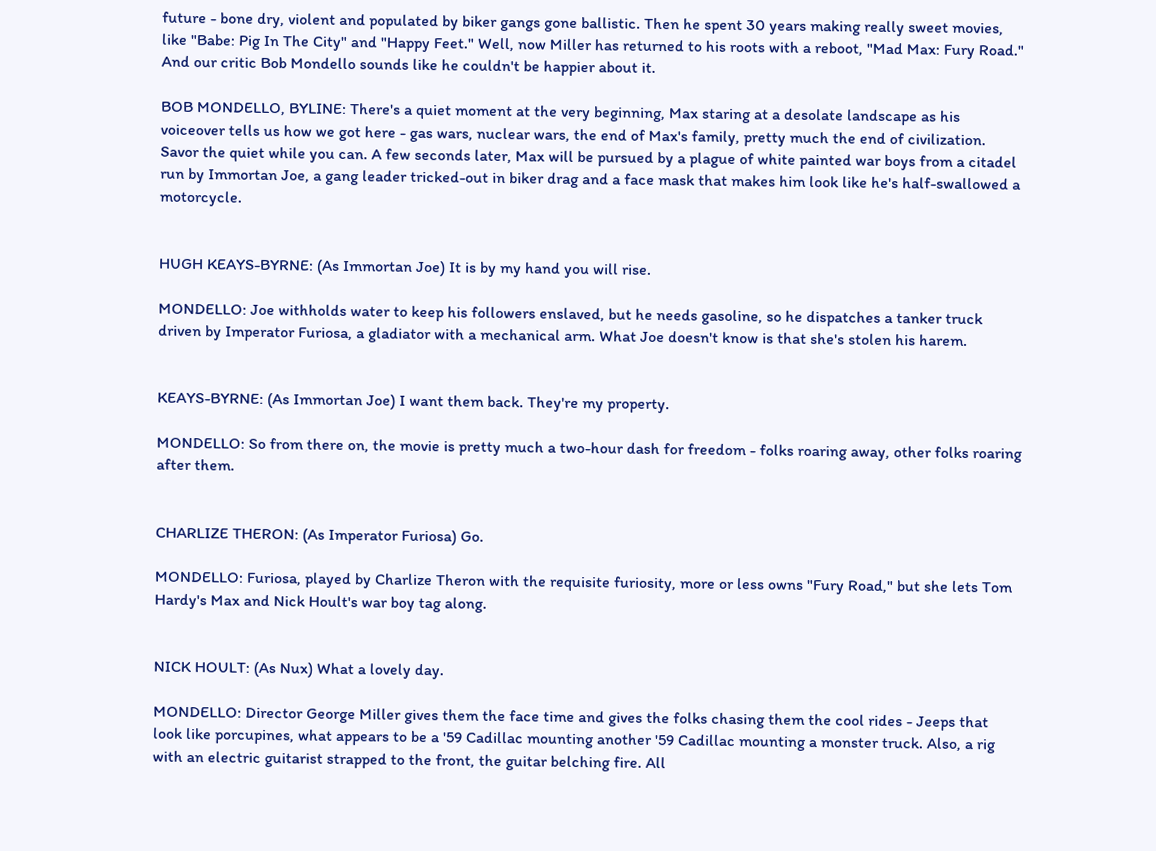future - bone dry, violent and populated by biker gangs gone ballistic. Then he spent 30 years making really sweet movies, like "Babe: Pig In The City" and "Happy Feet." Well, now Miller has returned to his roots with a reboot, "Mad Max: Fury Road." And our critic Bob Mondello sounds like he couldn't be happier about it.

BOB MONDELLO, BYLINE: There's a quiet moment at the very beginning, Max staring at a desolate landscape as his voiceover tells us how we got here - gas wars, nuclear wars, the end of Max's family, pretty much the end of civilization. Savor the quiet while you can. A few seconds later, Max will be pursued by a plague of white painted war boys from a citadel run by Immortan Joe, a gang leader tricked-out in biker drag and a face mask that makes him look like he's half-swallowed a motorcycle.


HUGH KEAYS-BYRNE: (As Immortan Joe) It is by my hand you will rise.

MONDELLO: Joe withholds water to keep his followers enslaved, but he needs gasoline, so he dispatches a tanker truck driven by Imperator Furiosa, a gladiator with a mechanical arm. What Joe doesn't know is that she's stolen his harem.


KEAYS-BYRNE: (As Immortan Joe) I want them back. They're my property.

MONDELLO: So from there on, the movie is pretty much a two-hour dash for freedom - folks roaring away, other folks roaring after them.


CHARLIZE THERON: (As Imperator Furiosa) Go.

MONDELLO: Furiosa, played by Charlize Theron with the requisite furiosity, more or less owns "Fury Road," but she lets Tom Hardy's Max and Nick Hoult's war boy tag along.


NICK HOULT: (As Nux) What a lovely day.

MONDELLO: Director George Miller gives them the face time and gives the folks chasing them the cool rides - Jeeps that look like porcupines, what appears to be a '59 Cadillac mounting another '59 Cadillac mounting a monster truck. Also, a rig with an electric guitarist strapped to the front, the guitar belching fire. All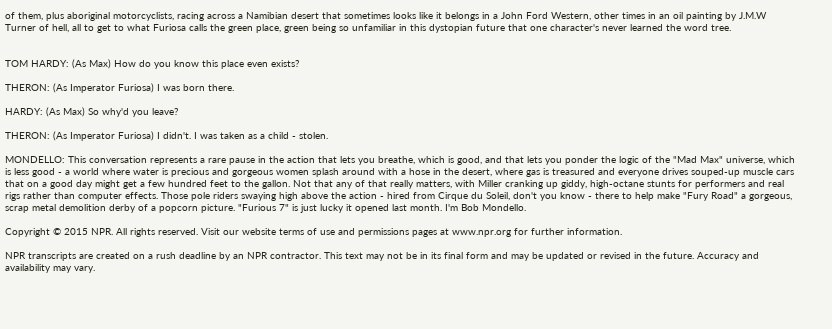of them, plus aboriginal motorcyclists, racing across a Namibian desert that sometimes looks like it belongs in a John Ford Western, other times in an oil painting by J.M.W Turner of hell, all to get to what Furiosa calls the green place, green being so unfamiliar in this dystopian future that one character's never learned the word tree.


TOM HARDY: (As Max) How do you know this place even exists?

THERON: (As Imperator Furiosa) I was born there.

HARDY: (As Max) So why'd you leave?

THERON: (As Imperator Furiosa) I didn't. I was taken as a child - stolen.

MONDELLO: This conversation represents a rare pause in the action that lets you breathe, which is good, and that lets you ponder the logic of the "Mad Max" universe, which is less good - a world where water is precious and gorgeous women splash around with a hose in the desert, where gas is treasured and everyone drives souped-up muscle cars that on a good day might get a few hundred feet to the gallon. Not that any of that really matters, with Miller cranking up giddy, high-octane stunts for performers and real rigs rather than computer effects. Those pole riders swaying high above the action - hired from Cirque du Soleil, don't you know - there to help make "Fury Road" a gorgeous, scrap metal demolition derby of a popcorn picture. "Furious 7" is just lucky it opened last month. I'm Bob Mondello.

Copyright © 2015 NPR. All rights reserved. Visit our website terms of use and permissions pages at www.npr.org for further information.

NPR transcripts are created on a rush deadline by an NPR contractor. This text may not be in its final form and may be updated or revised in the future. Accuracy and availability may vary.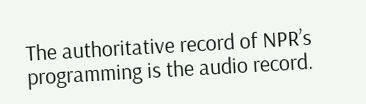The authoritative record of NPR’s programming is the audio record.